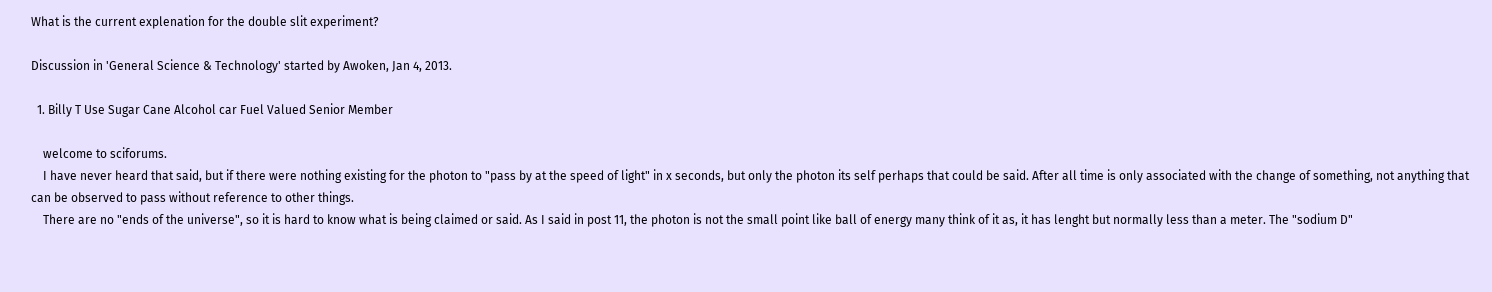What is the current explenation for the double slit experiment?

Discussion in 'General Science & Technology' started by Awoken, Jan 4, 2013.

  1. Billy T Use Sugar Cane Alcohol car Fuel Valued Senior Member

    welcome to sciforums.
    I have never heard that said, but if there were nothing existing for the photon to "pass by at the speed of light" in x seconds, but only the photon its self perhaps that could be said. After all time is only associated with the change of something, not anything that can be observed to pass without reference to other things.
    There are no "ends of the universe", so it is hard to know what is being claimed or said. As I said in post 11, the photon is not the small point like ball of energy many think of it as, it has lenght but normally less than a meter. The "sodium D"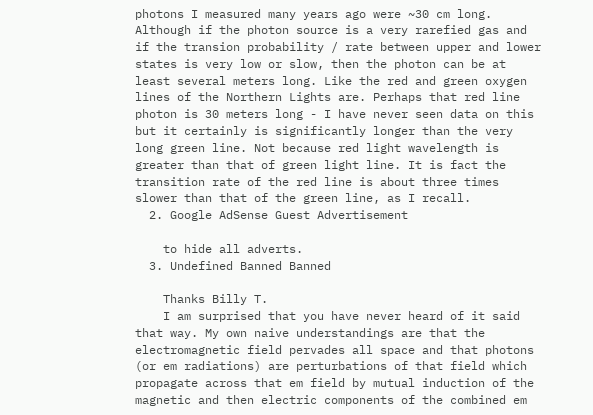photons I measured many years ago were ~30 cm long. Although if the photon source is a very rarefied gas and if the transion probability / rate between upper and lower states is very low or slow, then the photon can be at least several meters long. Like the red and green oxygen lines of the Northern Lights are. Perhaps that red line photon is 30 meters long - I have never seen data on this but it certainly is significantly longer than the very long green line. Not because red light wavelength is greater than that of green light line. It is fact the transition rate of the red line is about three times slower than that of the green line, as I recall.
  2. Google AdSense Guest Advertisement

    to hide all adverts.
  3. Undefined Banned Banned

    Thanks Billy T.
    I am surprised that you have never heard of it said that way. My own naive understandings are that the electromagnetic field pervades all space and that photons (or em radiations) are perturbations of that field which propagate across that em field by mutual induction of the magnetic and then electric components of the combined em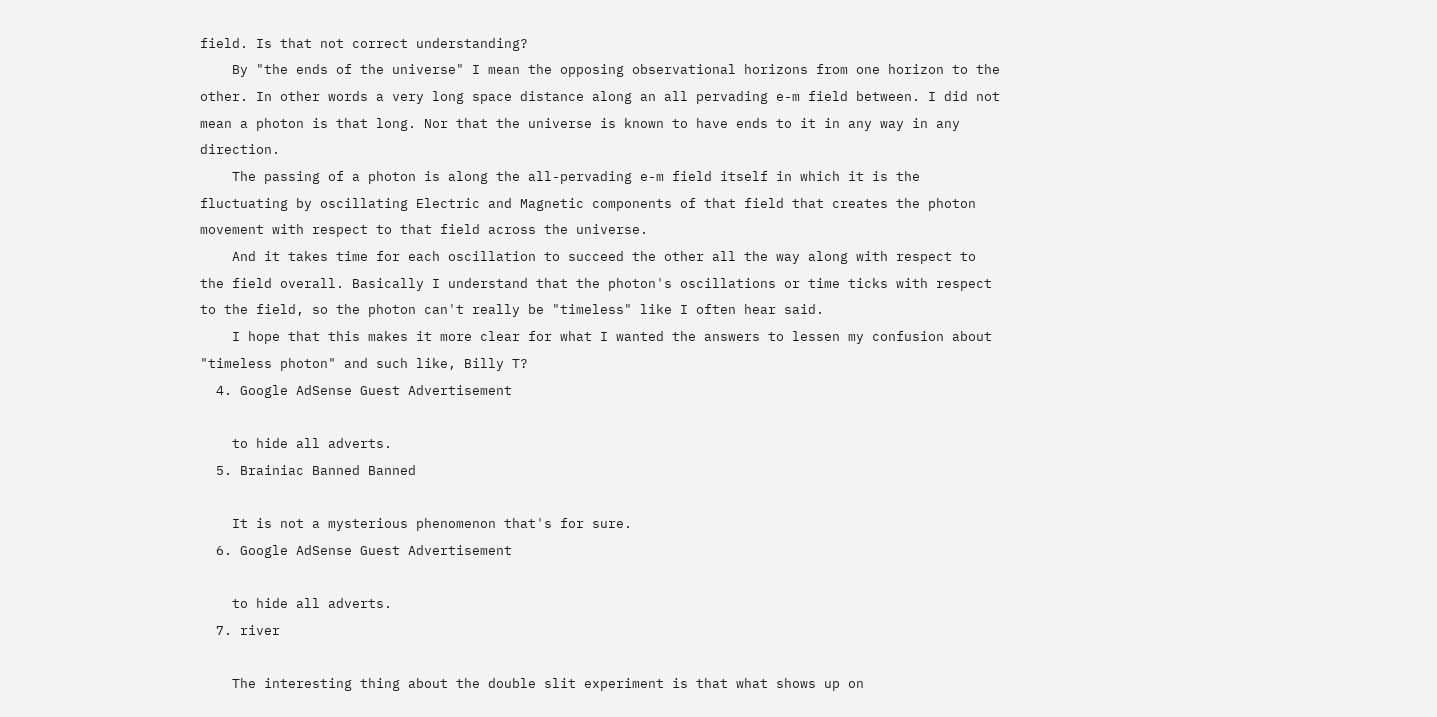field. Is that not correct understanding?
    By "the ends of the universe" I mean the opposing observational horizons from one horizon to the other. In other words a very long space distance along an all pervading e-m field between. I did not mean a photon is that long. Nor that the universe is known to have ends to it in any way in any direction.
    The passing of a photon is along the all-pervading e-m field itself in which it is the fluctuating by oscillating Electric and Magnetic components of that field that creates the photon movement with respect to that field across the universe.
    And it takes time for each oscillation to succeed the other all the way along with respect to the field overall. Basically I understand that the photon's oscillations or time ticks with respect to the field, so the photon can't really be "timeless" like I often hear said.
    I hope that this makes it more clear for what I wanted the answers to lessen my confusion about "timeless photon" and such like, Billy T?
  4. Google AdSense Guest Advertisement

    to hide all adverts.
  5. Brainiac Banned Banned

    It is not a mysterious phenomenon that's for sure.
  6. Google AdSense Guest Advertisement

    to hide all adverts.
  7. river

    The interesting thing about the double slit experiment is that what shows up on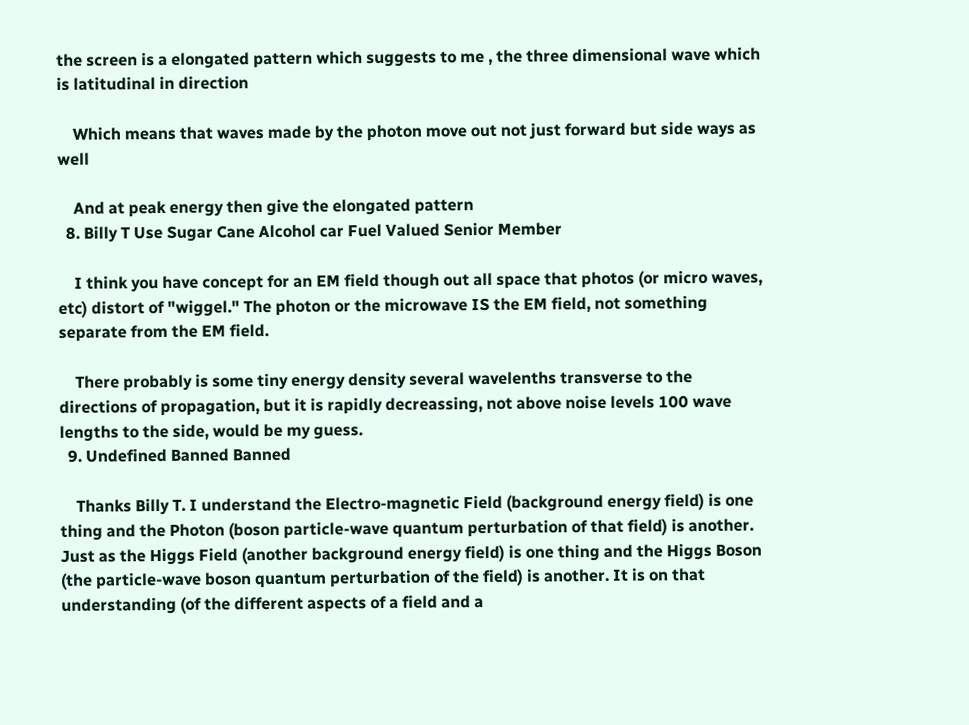the screen is a elongated pattern which suggests to me , the three dimensional wave which is latitudinal in direction

    Which means that waves made by the photon move out not just forward but side ways as well

    And at peak energy then give the elongated pattern
  8. Billy T Use Sugar Cane Alcohol car Fuel Valued Senior Member

    I think you have concept for an EM field though out all space that photos (or micro waves, etc) distort of "wiggel." The photon or the microwave IS the EM field, not something separate from the EM field.

    There probably is some tiny energy density several wavelenths transverse to the directions of propagation, but it is rapidly decreassing, not above noise levels 100 wave lengths to the side, would be my guess.
  9. Undefined Banned Banned

    Thanks Billy T. I understand the Electro-magnetic Field (background energy field) is one thing and the Photon (boson particle-wave quantum perturbation of that field) is another. Just as the Higgs Field (another background energy field) is one thing and the Higgs Boson (the particle-wave boson quantum perturbation of the field) is another. It is on that understanding (of the different aspects of a field and a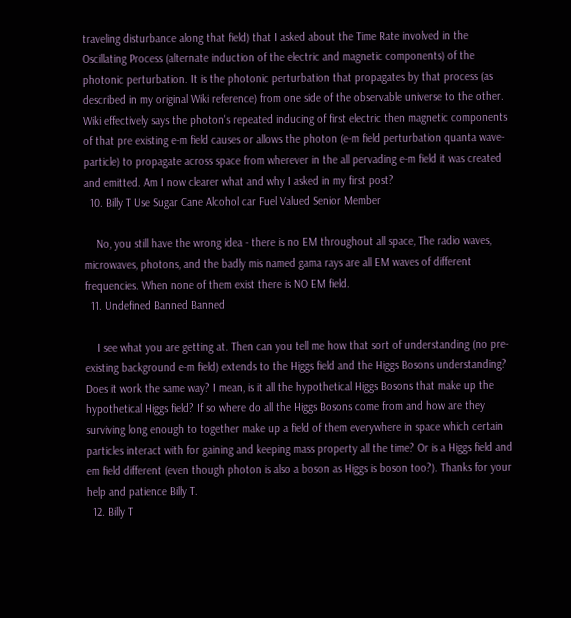traveling disturbance along that field) that I asked about the Time Rate involved in the Oscillating Process (alternate induction of the electric and magnetic components) of the photonic perturbation. It is the photonic perturbation that propagates by that process (as described in my original Wiki reference) from one side of the observable universe to the other. Wiki effectively says the photon's repeated inducing of first electric then magnetic components of that pre existing e-m field causes or allows the photon (e-m field perturbation quanta wave-particle) to propagate across space from wherever in the all pervading e-m field it was created and emitted. Am I now clearer what and why I asked in my first post?
  10. Billy T Use Sugar Cane Alcohol car Fuel Valued Senior Member

    No, you still have the wrong idea - there is no EM throughout all space, The radio waves, microwaves, photons, and the badly mis named gama rays are all EM waves of different frequencies. When none of them exist there is NO EM field.
  11. Undefined Banned Banned

    I see what you are getting at. Then can you tell me how that sort of understanding (no pre-existing background e-m field) extends to the Higgs field and the Higgs Bosons understanding? Does it work the same way? I mean, is it all the hypothetical Higgs Bosons that make up the hypothetical Higgs field? If so where do all the Higgs Bosons come from and how are they surviving long enough to together make up a field of them everywhere in space which certain particles interact with for gaining and keeping mass property all the time? Or is a Higgs field and em field different (even though photon is also a boson as Higgs is boson too?). Thanks for your help and patience Billy T.
  12. Billy T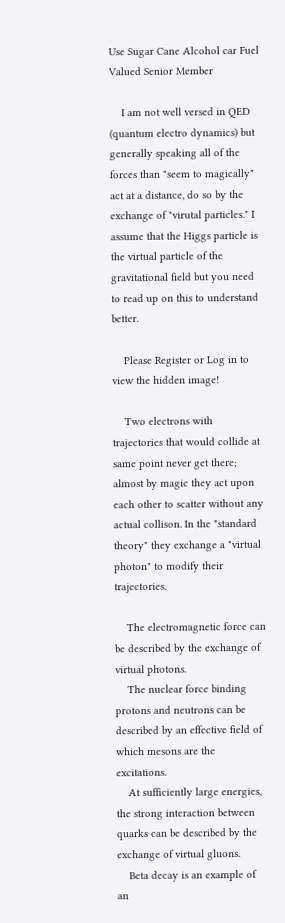Use Sugar Cane Alcohol car Fuel Valued Senior Member

    I am not well versed in QED (quantum electro dynamics) but generally speaking all of the forces than "seem to magically" act at a distance, do so by the exchange of "virutal particles." I assume that the Higgs particle is the virtual particle of the gravitational field but you need to read up on this to understand better.

    Please Register or Log in to view the hidden image!

    Two electrons with trajectories that would collide at same point never get there; almost by magic they act upon each other to scatter without any actual collison. In the "standard theory" they exchange a "virtual photon" to modify their trajectories.

    The electromagnetic force can be described by the exchange of virtual photons.
    The nuclear force binding protons and neutrons can be described by an effective field of which mesons are the excitations.
    At sufficiently large energies, the strong interaction between quarks can be described by the exchange of virtual gluons.
    Beta decay is an example of an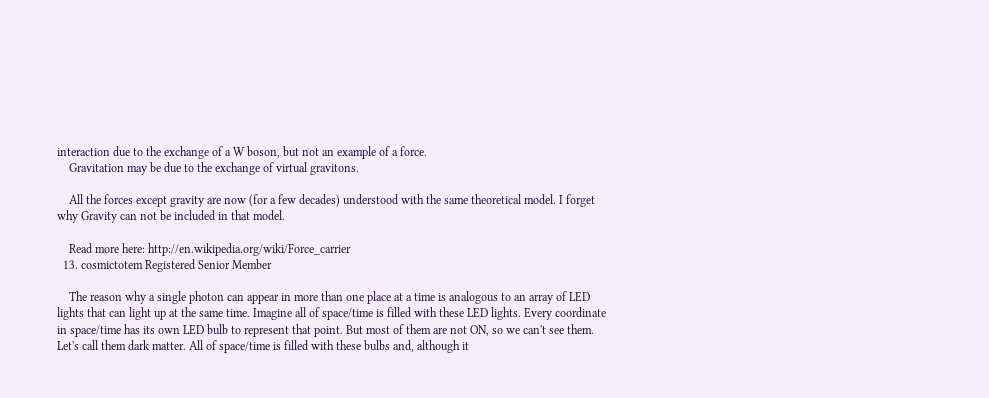interaction due to the exchange of a W boson, but not an example of a force.
    Gravitation may be due to the exchange of virtual gravitons.

    All the forces except gravity are now (for a few decades) understood with the same theoretical model. I forget why Gravity can not be included in that model.

    Read more here: http://en.wikipedia.org/wiki/Force_carrier
  13. cosmictotem Registered Senior Member

    The reason why a single photon can appear in more than one place at a time is analogous to an array of LED lights that can light up at the same time. Imagine all of space/time is filled with these LED lights. Every coordinate in space/time has its own LED bulb to represent that point. But most of them are not ON, so we can't see them. Let's call them dark matter. All of space/time is filled with these bulbs and, although it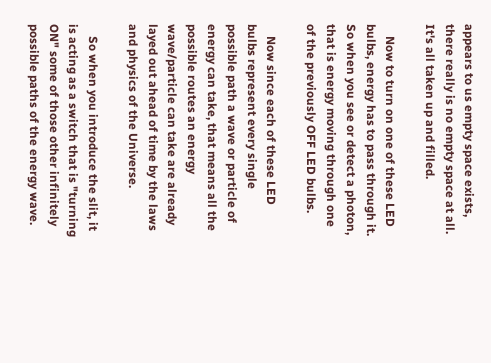appears to us empty space exists, there really is no empty space at all. It's all taken up and filled.

    Now to turn on one of these LED bulbs, energy has to pass through it. So when you see or detect a photon, that is energy moving through one of the previously OFF LED bulbs.

    Now since each of these LED bulbs represent every single possible path a wave or particle of energy can take, that means all the possible routes an energy wave/particle can take are already layed out ahead of time by the laws and physics of the Universe.

    So when you introduce the slit, it is acting as a switch that is "turning ON" some of those other infinitely possible paths of the energy wave.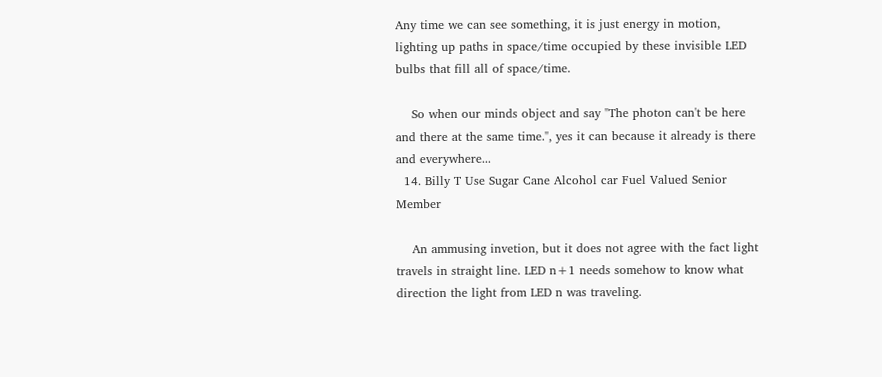Any time we can see something, it is just energy in motion, lighting up paths in space/time occupied by these invisible LED bulbs that fill all of space/time.

    So when our minds object and say "The photon can't be here and there at the same time.", yes it can because it already is there and everywhere...
  14. Billy T Use Sugar Cane Alcohol car Fuel Valued Senior Member

    An ammusing invetion, but it does not agree with the fact light travels in straight line. LED n+1 needs somehow to know what direction the light from LED n was traveling.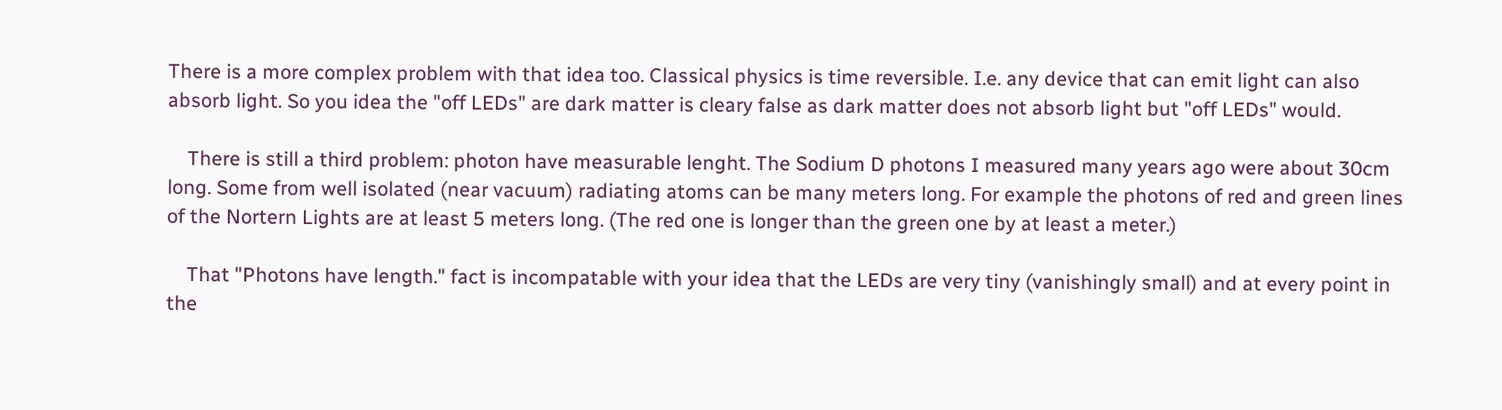There is a more complex problem with that idea too. Classical physics is time reversible. I.e. any device that can emit light can also absorb light. So you idea the "off LEDs" are dark matter is cleary false as dark matter does not absorb light but "off LEDs" would.

    There is still a third problem: photon have measurable lenght. The Sodium D photons I measured many years ago were about 30cm long. Some from well isolated (near vacuum) radiating atoms can be many meters long. For example the photons of red and green lines of the Nortern Lights are at least 5 meters long. (The red one is longer than the green one by at least a meter.)

    That "Photons have length." fact is incompatable with your idea that the LEDs are very tiny (vanishingly small) and at every point in the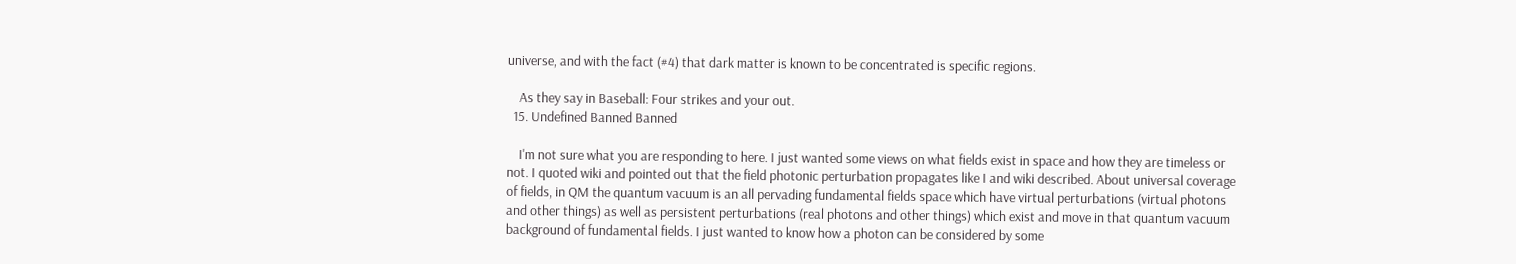universe, and with the fact (#4) that dark matter is known to be concentrated is specific regions.

    As they say in Baseball: Four strikes and your out.
  15. Undefined Banned Banned

    I'm not sure what you are responding to here. I just wanted some views on what fields exist in space and how they are timeless or not. I quoted wiki and pointed out that the field photonic perturbation propagates like I and wiki described. About universal coverage of fields, in QM the quantum vacuum is an all pervading fundamental fields space which have virtual perturbations (virtual photons and other things) as well as persistent perturbations (real photons and other things) which exist and move in that quantum vacuum background of fundamental fields. I just wanted to know how a photon can be considered by some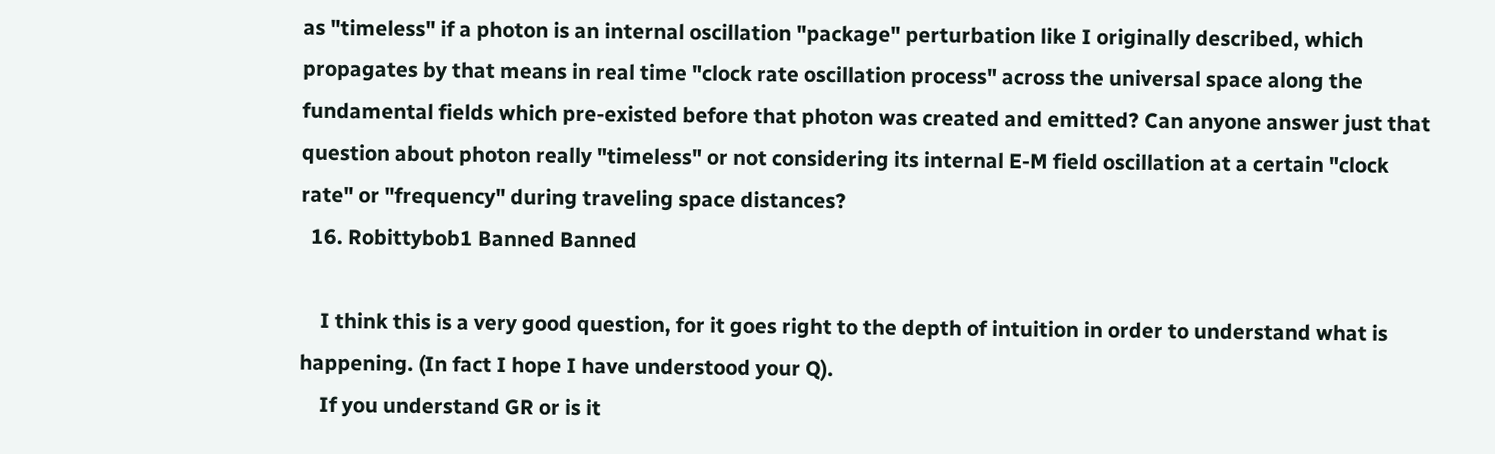as "timeless" if a photon is an internal oscillation "package" perturbation like I originally described, which propagates by that means in real time "clock rate oscillation process" across the universal space along the fundamental fields which pre-existed before that photon was created and emitted? Can anyone answer just that question about photon really "timeless" or not considering its internal E-M field oscillation at a certain "clock rate" or "frequency" during traveling space distances?
  16. Robittybob1 Banned Banned

    I think this is a very good question, for it goes right to the depth of intuition in order to understand what is happening. (In fact I hope I have understood your Q).
    If you understand GR or is it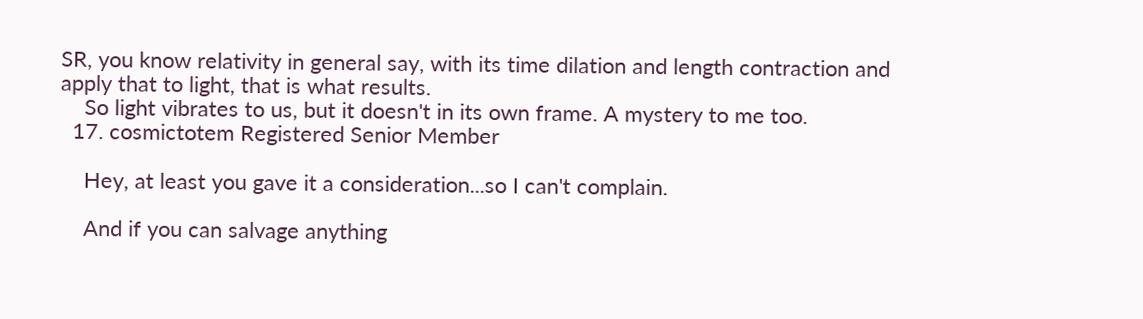SR, you know relativity in general say, with its time dilation and length contraction and apply that to light, that is what results.
    So light vibrates to us, but it doesn't in its own frame. A mystery to me too.
  17. cosmictotem Registered Senior Member

    Hey, at least you gave it a consideration...so I can't complain.

    And if you can salvage anything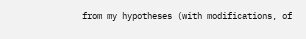from my hypotheses (with modifications, of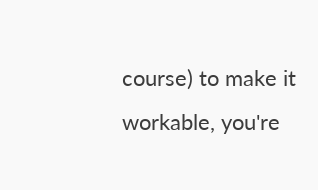course) to make it workable, you're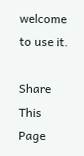welcome to use it.

Share This Page